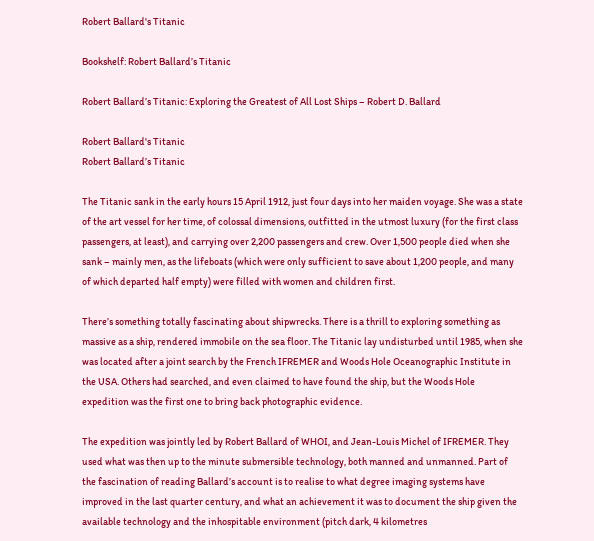Robert Ballard's Titanic

Bookshelf: Robert Ballard’s Titanic

Robert Ballard’s Titanic: Exploring the Greatest of All Lost Ships – Robert D. Ballard

Robert Ballard's Titanic
Robert Ballard’s Titanic

The Titanic sank in the early hours 15 April 1912, just four days into her maiden voyage. She was a state of the art vessel for her time, of colossal dimensions, outfitted in the utmost luxury (for the first class passengers, at least), and carrying over 2,200 passengers and crew. Over 1,500 people died when she sank – mainly men, as the lifeboats (which were only sufficient to save about 1,200 people, and many of which departed half empty) were filled with women and children first.

There’s something totally fascinating about shipwrecks. There is a thrill to exploring something as massive as a ship, rendered immobile on the sea floor. The Titanic lay undisturbed until 1985, when she was located after a joint search by the French IFREMER and Woods Hole Oceanographic Institute in the USA. Others had searched, and even claimed to have found the ship, but the Woods Hole expedition was the first one to bring back photographic evidence.

The expedition was jointly led by Robert Ballard of WHOI, and Jean-Louis Michel of IFREMER. They used what was then up to the minute submersible technology, both manned and unmanned. Part of the fascination of reading Ballard’s account is to realise to what degree imaging systems have improved in the last quarter century, and what an achievement it was to document the ship given the available technology and the inhospitable environment (pitch dark, 4 kilometres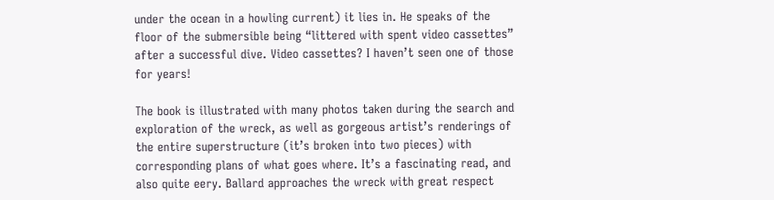under the ocean in a howling current) it lies in. He speaks of the floor of the submersible being “littered with spent video cassettes” after a successful dive. Video cassettes? I haven’t seen one of those for years!

The book is illustrated with many photos taken during the search and exploration of the wreck, as well as gorgeous artist’s renderings of the entire superstructure (it’s broken into two pieces) with corresponding plans of what goes where. It’s a fascinating read, and also quite eery. Ballard approaches the wreck with great respect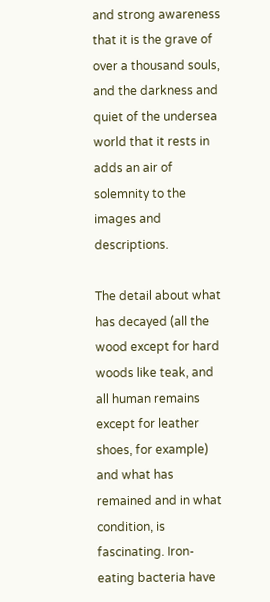and strong awareness that it is the grave of over a thousand souls, and the darkness and quiet of the undersea world that it rests in adds an air of solemnity to the images and descriptions.

The detail about what has decayed (all the wood except for hard woods like teak, and all human remains except for leather shoes, for example) and what has remained and in what condition, is fascinating. Iron-eating bacteria have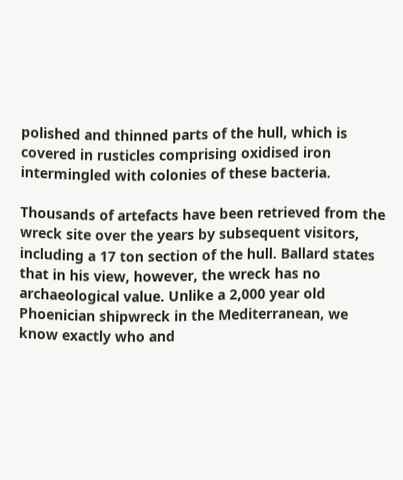polished and thinned parts of the hull, which is covered in rusticles comprising oxidised iron intermingled with colonies of these bacteria.

Thousands of artefacts have been retrieved from the wreck site over the years by subsequent visitors, including a 17 ton section of the hull. Ballard states that in his view, however, the wreck has no archaeological value. Unlike a 2,000 year old Phoenician shipwreck in the Mediterranean, we know exactly who and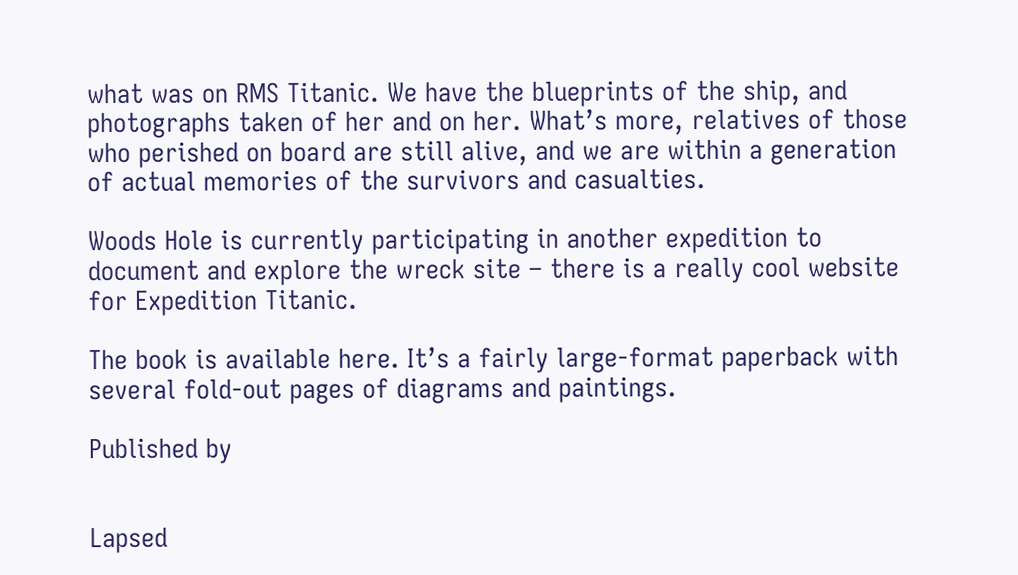what was on RMS Titanic. We have the blueprints of the ship, and photographs taken of her and on her. What’s more, relatives of those who perished on board are still alive, and we are within a generation of actual memories of the survivors and casualties.

Woods Hole is currently participating in another expedition to document and explore the wreck site – there is a really cool website for Expedition Titanic.

The book is available here. It’s a fairly large-format paperback with several fold-out pages of diagrams and paintings.

Published by


Lapsed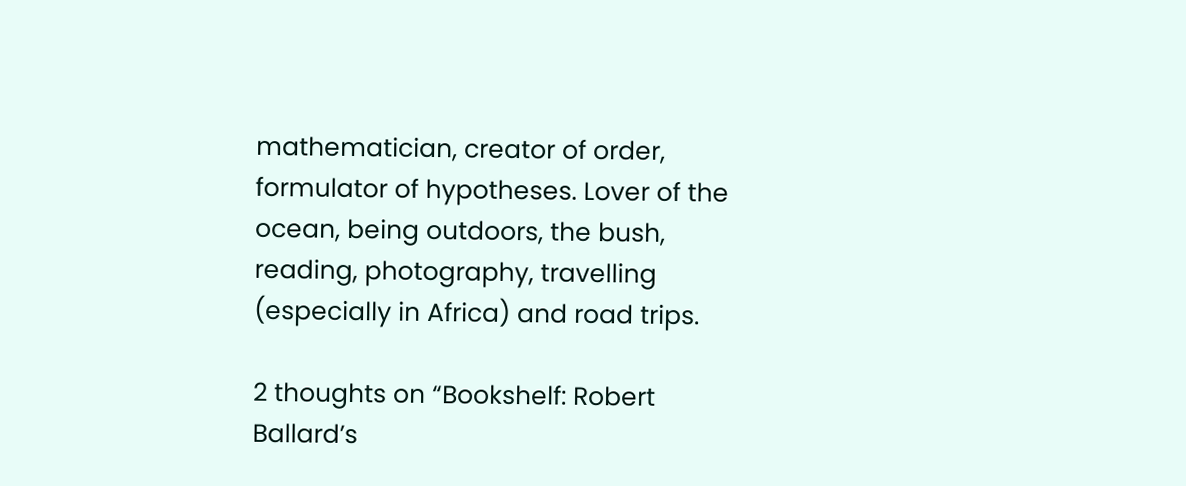mathematician, creator of order, formulator of hypotheses. Lover of the ocean, being outdoors, the bush, reading, photography, travelling (especially in Africa) and road trips.

2 thoughts on “Bookshelf: Robert Ballard’s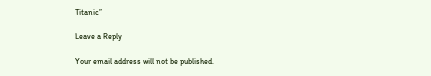Titanic”

Leave a Reply

Your email address will not be published.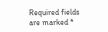Required fields are marked *